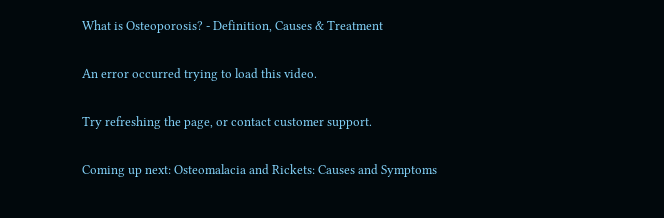What is Osteoporosis? - Definition, Causes & Treatment

An error occurred trying to load this video.

Try refreshing the page, or contact customer support.

Coming up next: Osteomalacia and Rickets: Causes and Symptoms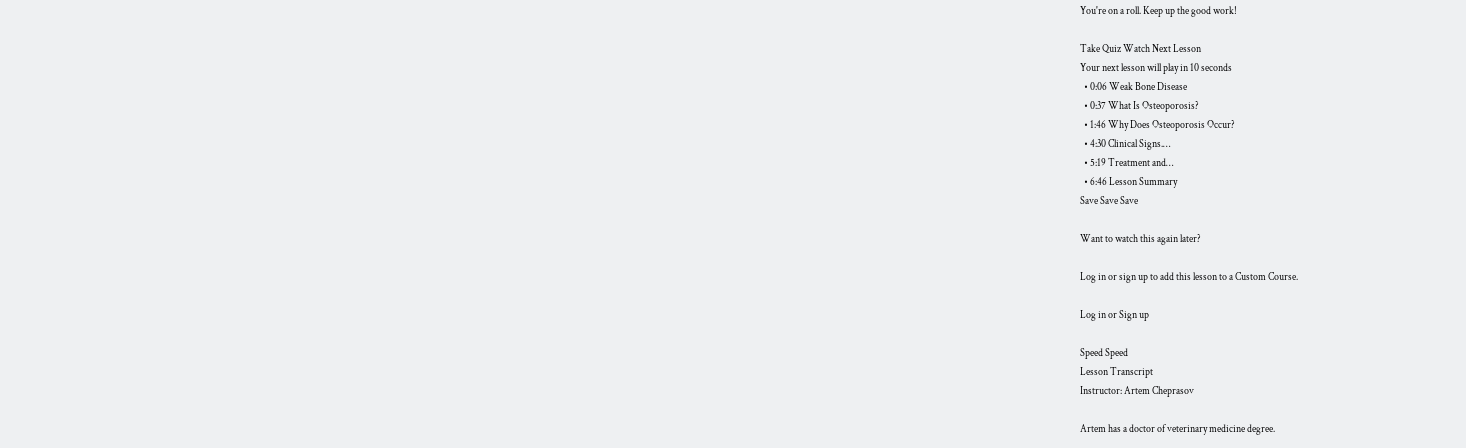You're on a roll. Keep up the good work!

Take Quiz Watch Next Lesson
Your next lesson will play in 10 seconds
  • 0:06 Weak Bone Disease
  • 0:37 What Is Osteoporosis?
  • 1:46 Why Does Osteoporosis Occur?
  • 4:30 Clinical Signs.…
  • 5:19 Treatment and…
  • 6:46 Lesson Summary
Save Save Save

Want to watch this again later?

Log in or sign up to add this lesson to a Custom Course.

Log in or Sign up

Speed Speed
Lesson Transcript
Instructor: Artem Cheprasov

Artem has a doctor of veterinary medicine degree.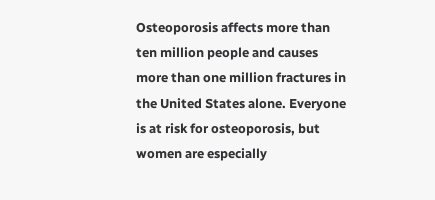Osteoporosis affects more than ten million people and causes more than one million fractures in the United States alone. Everyone is at risk for osteoporosis, but women are especially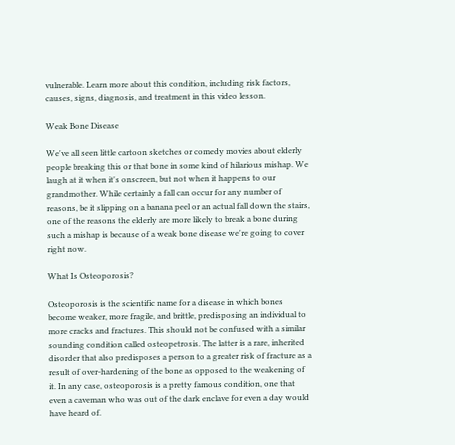vulnerable. Learn more about this condition, including risk factors, causes, signs, diagnosis, and treatment in this video lesson.

Weak Bone Disease

We've all seen little cartoon sketches or comedy movies about elderly people breaking this or that bone in some kind of hilarious mishap. We laugh at it when it's onscreen, but not when it happens to our grandmother. While certainly a fall can occur for any number of reasons, be it slipping on a banana peel or an actual fall down the stairs, one of the reasons the elderly are more likely to break a bone during such a mishap is because of a weak bone disease we're going to cover right now.

What Is Osteoporosis?

Osteoporosis is the scientific name for a disease in which bones become weaker, more fragile, and brittle, predisposing an individual to more cracks and fractures. This should not be confused with a similar sounding condition called osteopetrosis. The latter is a rare, inherited disorder that also predisposes a person to a greater risk of fracture as a result of over-hardening of the bone as opposed to the weakening of it. In any case, osteoporosis is a pretty famous condition, one that even a caveman who was out of the dark enclave for even a day would have heard of.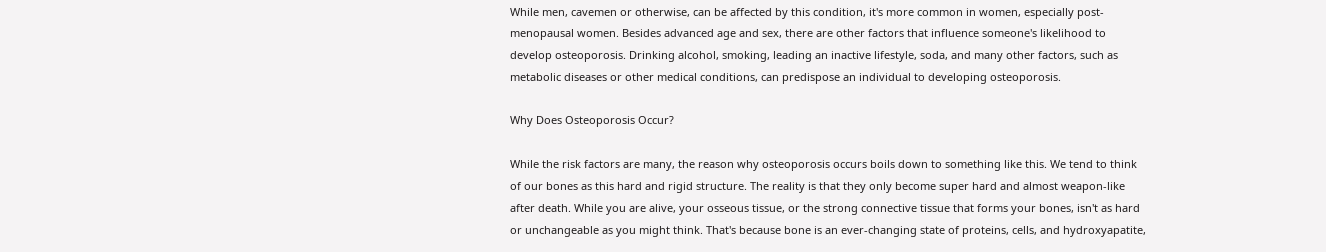While men, cavemen or otherwise, can be affected by this condition, it's more common in women, especially post-menopausal women. Besides advanced age and sex, there are other factors that influence someone's likelihood to develop osteoporosis. Drinking alcohol, smoking, leading an inactive lifestyle, soda, and many other factors, such as metabolic diseases or other medical conditions, can predispose an individual to developing osteoporosis.

Why Does Osteoporosis Occur?

While the risk factors are many, the reason why osteoporosis occurs boils down to something like this. We tend to think of our bones as this hard and rigid structure. The reality is that they only become super hard and almost weapon-like after death. While you are alive, your osseous tissue, or the strong connective tissue that forms your bones, isn't as hard or unchangeable as you might think. That's because bone is an ever-changing state of proteins, cells, and hydroxyapatite,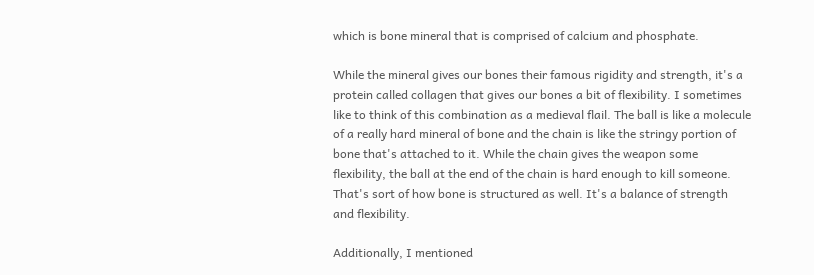which is bone mineral that is comprised of calcium and phosphate.

While the mineral gives our bones their famous rigidity and strength, it's a protein called collagen that gives our bones a bit of flexibility. I sometimes like to think of this combination as a medieval flail. The ball is like a molecule of a really hard mineral of bone and the chain is like the stringy portion of bone that's attached to it. While the chain gives the weapon some flexibility, the ball at the end of the chain is hard enough to kill someone. That's sort of how bone is structured as well. It's a balance of strength and flexibility.

Additionally, I mentioned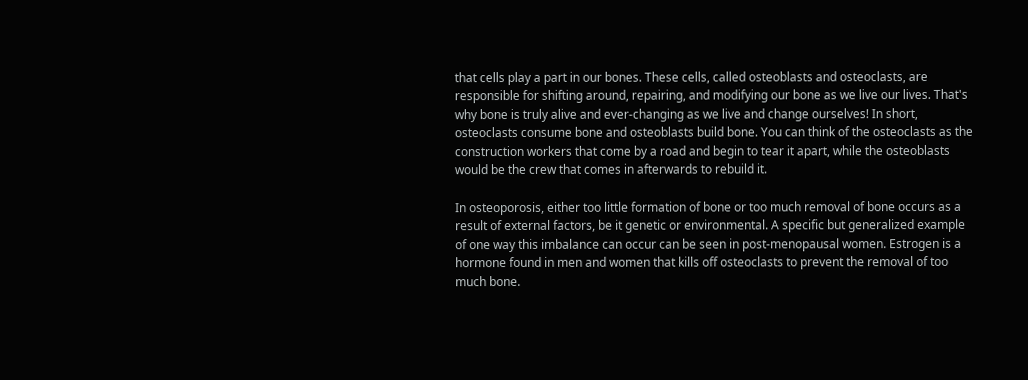that cells play a part in our bones. These cells, called osteoblasts and osteoclasts, are responsible for shifting around, repairing, and modifying our bone as we live our lives. That's why bone is truly alive and ever-changing as we live and change ourselves! In short, osteoclasts consume bone and osteoblasts build bone. You can think of the osteoclasts as the construction workers that come by a road and begin to tear it apart, while the osteoblasts would be the crew that comes in afterwards to rebuild it.

In osteoporosis, either too little formation of bone or too much removal of bone occurs as a result of external factors, be it genetic or environmental. A specific but generalized example of one way this imbalance can occur can be seen in post-menopausal women. Estrogen is a hormone found in men and women that kills off osteoclasts to prevent the removal of too much bone.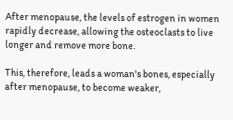After menopause, the levels of estrogen in women rapidly decrease, allowing the osteoclasts to live longer and remove more bone.

This, therefore, leads a woman's bones, especially after menopause, to become weaker,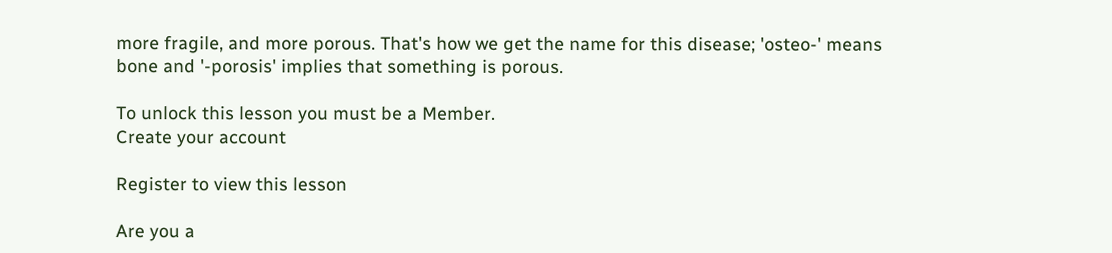more fragile, and more porous. That's how we get the name for this disease; 'osteo-' means bone and '-porosis' implies that something is porous.

To unlock this lesson you must be a Member.
Create your account

Register to view this lesson

Are you a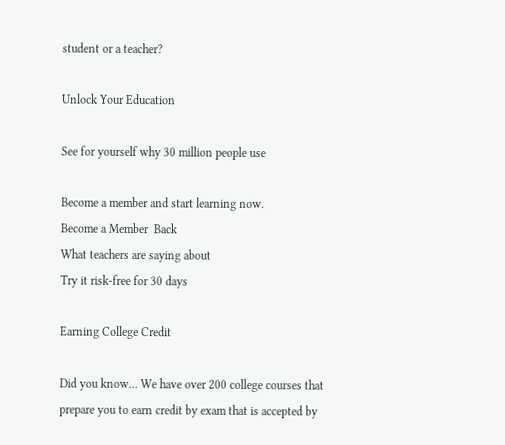student or a teacher?

Unlock Your Education

See for yourself why 30 million people use

Become a member and start learning now.
Become a Member  Back
What teachers are saying about
Try it risk-free for 30 days

Earning College Credit

Did you know… We have over 200 college courses that prepare you to earn credit by exam that is accepted by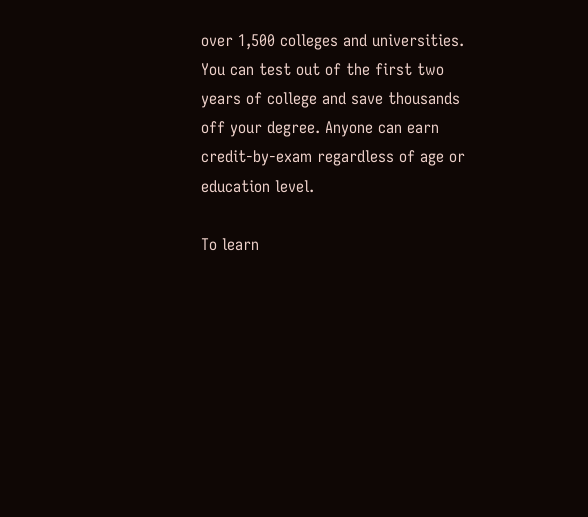over 1,500 colleges and universities. You can test out of the first two years of college and save thousands off your degree. Anyone can earn credit-by-exam regardless of age or education level.

To learn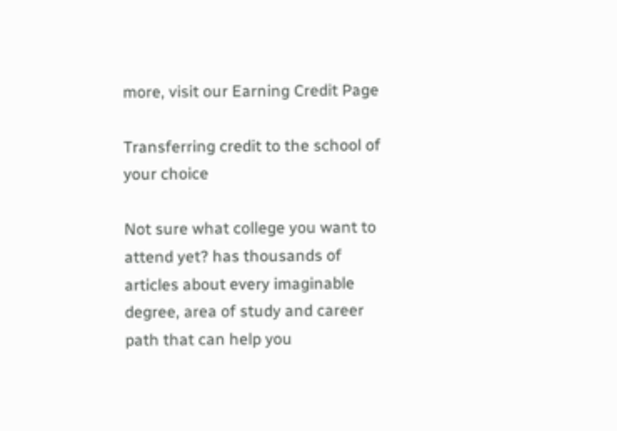more, visit our Earning Credit Page

Transferring credit to the school of your choice

Not sure what college you want to attend yet? has thousands of articles about every imaginable degree, area of study and career path that can help you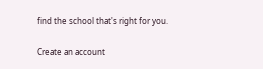find the school that's right for you.

Create an account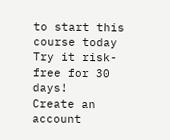to start this course today
Try it risk-free for 30 days!
Create an account